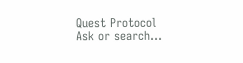Quest Protocol
Ask or search…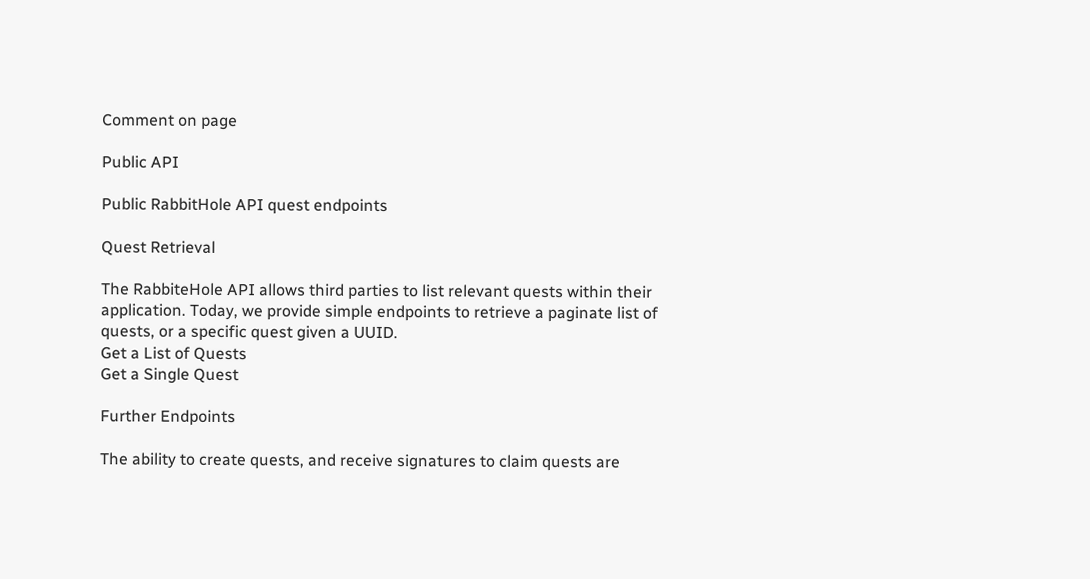Comment on page

Public API

Public RabbitHole API quest endpoints

Quest Retrieval

The RabbiteHole API allows third parties to list relevant quests within their application. Today, we provide simple endpoints to retrieve a paginate list of quests, or a specific quest given a UUID.
Get a List of Quests
Get a Single Quest

Further Endpoints

The ability to create quests, and receive signatures to claim quests are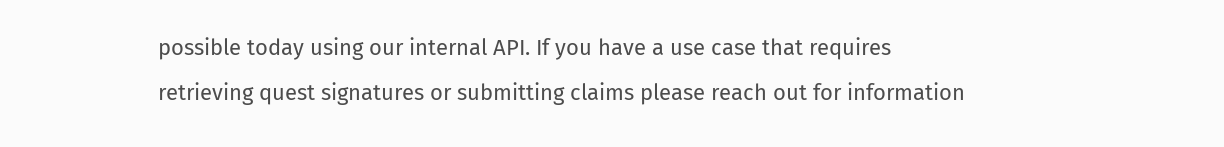possible today using our internal API. If you have a use case that requires retrieving quest signatures or submitting claims please reach out for information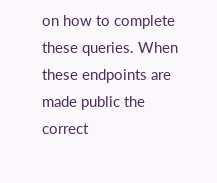on how to complete these queries. When these endpoints are made public the correct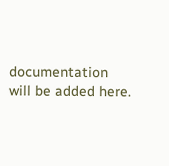documentation will be added here.